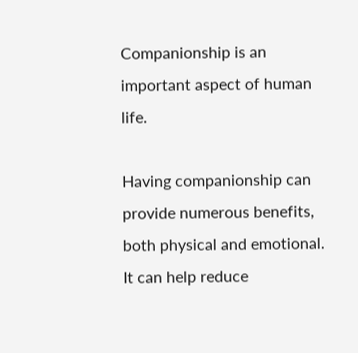Companionship is an important aspect of human life.

Having companionship can provide numerous benefits, both physical and emotional. It can help reduce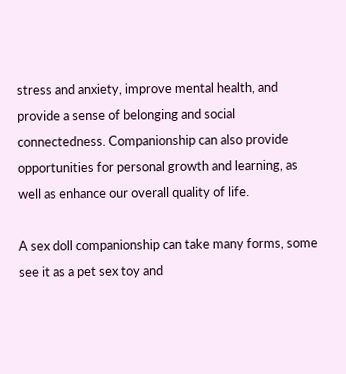stress and anxiety, improve mental health, and provide a sense of belonging and social connectedness. Companionship can also provide opportunities for personal growth and learning, as well as enhance our overall quality of life.

A sex doll companionship can take many forms, some see it as a pet sex toy and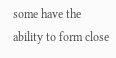some have the ability to form close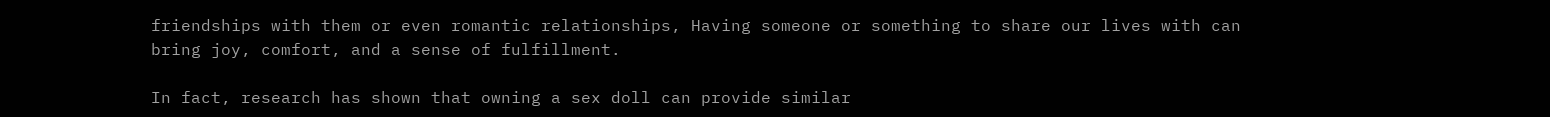friendships with them or even romantic relationships, Having someone or something to share our lives with can bring joy, comfort, and a sense of fulfillment.

In fact, research has shown that owning a sex doll can provide similar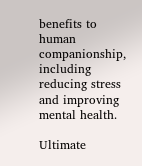benefits to human companionship, including reducing stress and improving mental health.

Ultimate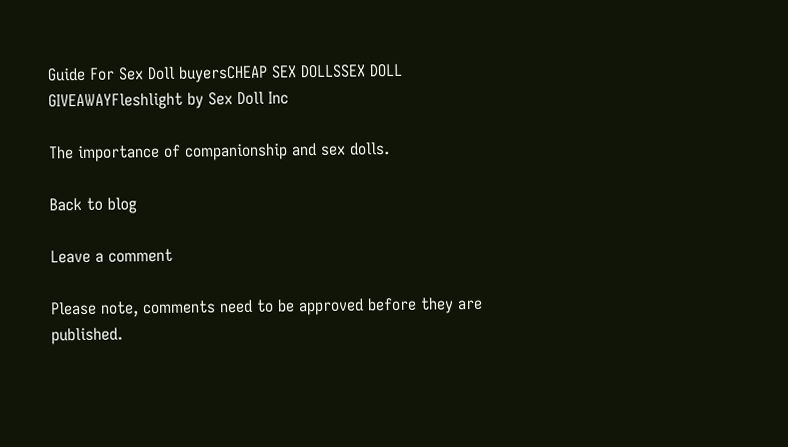Guide For Sex Doll buyersCHEAP SEX DOLLSSEX DOLL GIVEAWAYFleshlight by Sex Doll Inc

The importance of companionship and sex dolls.

Back to blog

Leave a comment

Please note, comments need to be approved before they are published.